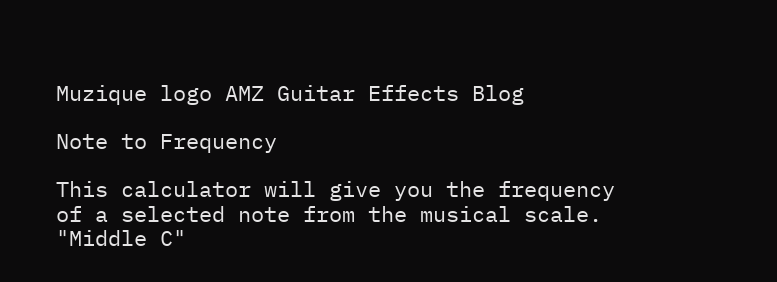Muzique logo AMZ Guitar Effects Blog

Note to Frequency

This calculator will give you the frequency of a selected note from the musical scale.
"Middle C"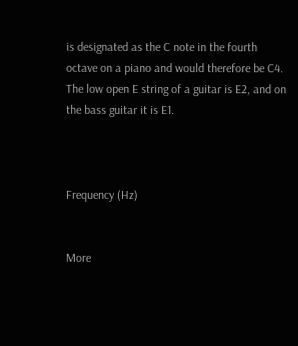is designated as the C note in the fourth octave on a piano and would therefore be C4.
The low open E string of a guitar is E2, and on the bass guitar it is E1.



Frequency (Hz)


More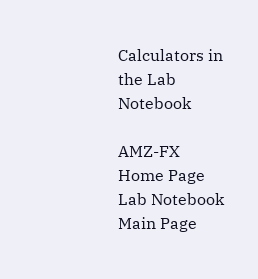Calculators in the Lab Notebook

AMZ-FX Home Page       Lab Notebook Main Page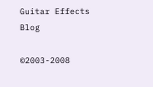Guitar Effects Blog

©2003-2008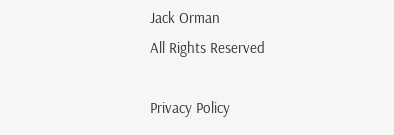Jack Orman
All Rights Reserved

Privacy Policy